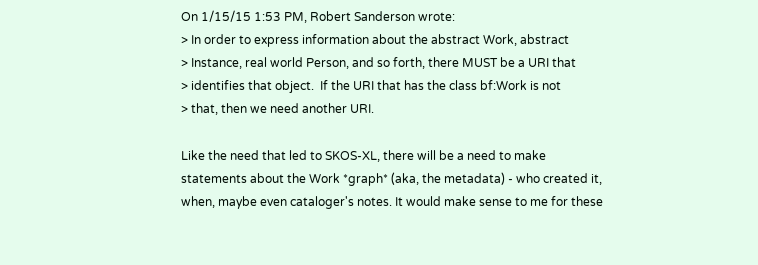On 1/15/15 1:53 PM, Robert Sanderson wrote:
> In order to express information about the abstract Work, abstract
> Instance, real world Person, and so forth, there MUST be a URI that
> identifies that object.  If the URI that has the class bf:Work is not
> that, then we need another URI.

Like the need that led to SKOS-XL, there will be a need to make
statements about the Work *graph* (aka, the metadata) - who created it,
when, maybe even cataloger's notes. It would make sense to me for these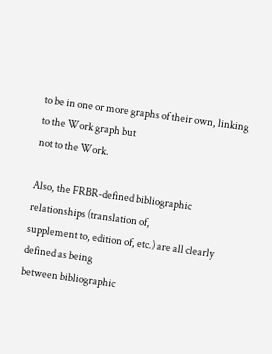to be in one or more graphs of their own, linking to the Work graph but
not to the Work.

Also, the FRBR-defined bibliographic relationships (translation of,
supplement to, edition of, etc.) are all clearly defined as being
between bibliographic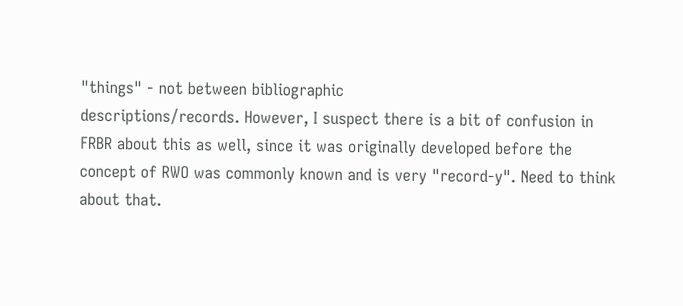"things" - not between bibliographic
descriptions/records. However, I suspect there is a bit of confusion in
FRBR about this as well, since it was originally developed before the
concept of RWO was commonly known and is very "record-y". Need to think
about that.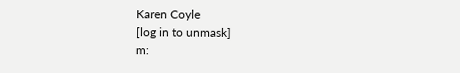Karen Coyle
[log in to unmask]
m: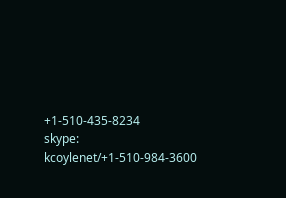+1-510-435-8234
skype: kcoylenet/+1-510-984-3600